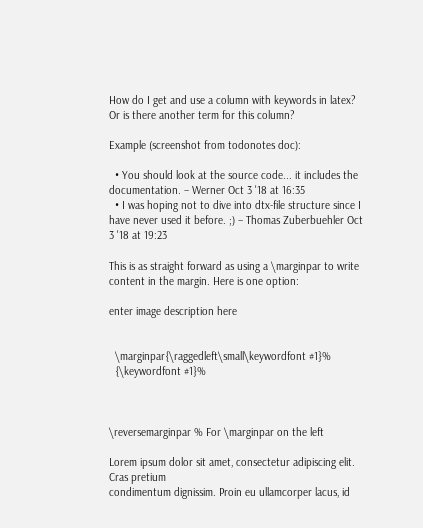How do I get and use a column with keywords in latex? Or is there another term for this column?

Example (screenshot from todonotes doc):

  • You should look at the source code... it includes the documentation. – Werner Oct 3 '18 at 16:35
  • I was hoping not to dive into dtx-file structure since I have never used it before. ;) – Thomas Zuberbuehler Oct 3 '18 at 19:23

This is as straight forward as using a \marginpar to write content in the margin. Here is one option:

enter image description here


  \marginpar{\raggedleft\small\keywordfont #1}%
  {\keywordfont #1}%



\reversemarginpar % For \marginpar on the left

Lorem ipsum dolor sit amet, consectetur adipiscing elit. Cras pretium
condimentum dignissim. Proin eu ullamcorper lacus, id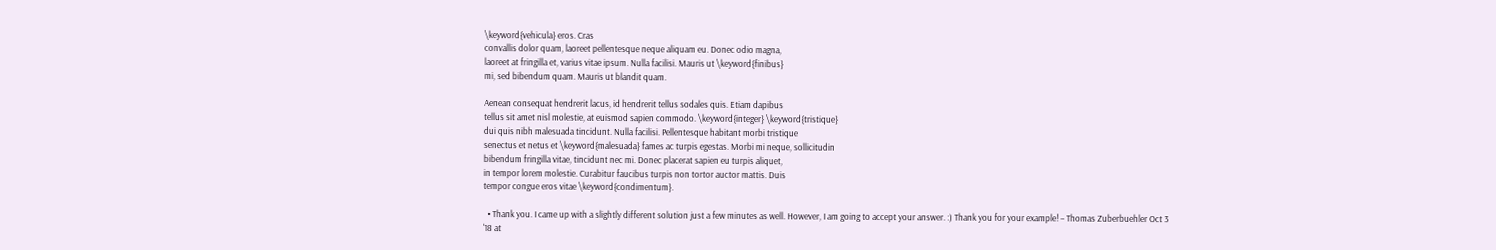\keyword{vehicula} eros. Cras
convallis dolor quam, laoreet pellentesque neque aliquam eu. Donec odio magna,
laoreet at fringilla et, varius vitae ipsum. Nulla facilisi. Mauris ut \keyword{finibus}
mi, sed bibendum quam. Mauris ut blandit quam.

Aenean consequat hendrerit lacus, id hendrerit tellus sodales quis. Etiam dapibus
tellus sit amet nisl molestie, at euismod sapien commodo. \keyword{integer} \keyword{tristique}
dui quis nibh malesuada tincidunt. Nulla facilisi. Pellentesque habitant morbi tristique
senectus et netus et \keyword{malesuada} fames ac turpis egestas. Morbi mi neque, sollicitudin
bibendum fringilla vitae, tincidunt nec mi. Donec placerat sapien eu turpis aliquet,
in tempor lorem molestie. Curabitur faucibus turpis non tortor auctor mattis. Duis
tempor congue eros vitae \keyword{condimentum}.

  • Thank you. I came up with a slightly different solution just a few minutes as well. However, I am going to accept your answer. :) Thank you for your example! – Thomas Zuberbuehler Oct 3 '18 at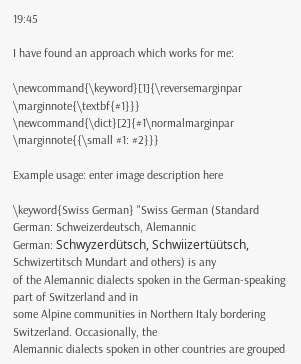19:45

I have found an approach which works for me:

\newcommand{\keyword}[1]{\reversemarginpar \marginnote{\textbf{#1}}}
\newcommand{\dict}[2]{#1\normalmarginpar \marginnote{{\small #1: #2}}}

Example usage: enter image description here

\keyword{Swiss German} "Swiss German (Standard German: Schweizerdeutsch, Alemannic
German: Schwyzerdütsch, Schwiizertüütsch, Schwizertitsch Mundart and others) is any
of the Alemannic dialects spoken in the German-speaking part of Switzerland and in
some Alpine communities in Northern Italy bordering Switzerland. Occasionally, the
Alemannic dialects spoken in other countries are grouped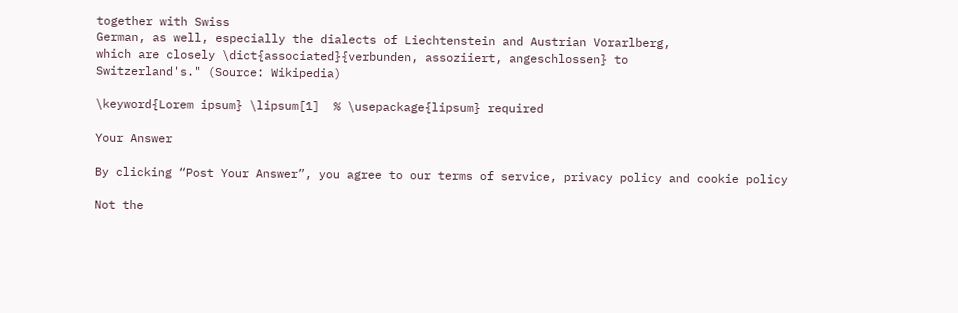together with Swiss
German, as well, especially the dialects of Liechtenstein and Austrian Vorarlberg,
which are closely \dict{associated}{verbunden, assoziiert, angeschlossen} to
Switzerland's." (Source: Wikipedia)

\keyword{Lorem ipsum} \lipsum[1]  % \usepackage{lipsum} required

Your Answer

By clicking “Post Your Answer”, you agree to our terms of service, privacy policy and cookie policy

Not the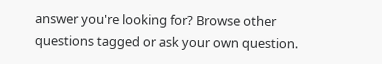answer you're looking for? Browse other questions tagged or ask your own question.